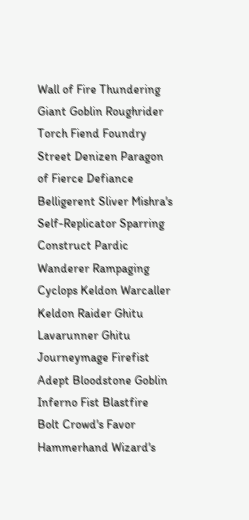Wall of Fire Thundering Giant Goblin Roughrider Torch Fiend Foundry Street Denizen Paragon of Fierce Defiance Belligerent Sliver Mishra's Self-Replicator Sparring Construct Pardic Wanderer Rampaging Cyclops Keldon Warcaller Keldon Raider Ghitu Lavarunner Ghitu Journeymage Firefist Adept Bloodstone Goblin Inferno Fist Blastfire Bolt Crowd's Favor Hammerhand Wizard's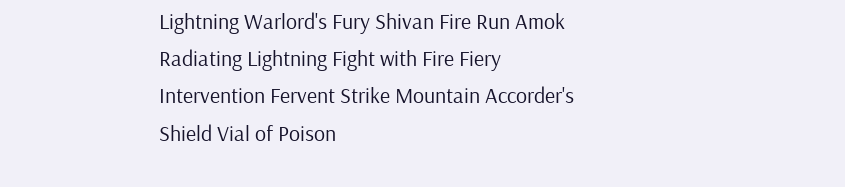Lightning Warlord's Fury Shivan Fire Run Amok Radiating Lightning Fight with Fire Fiery Intervention Fervent Strike Mountain Accorder's Shield Vial of Poison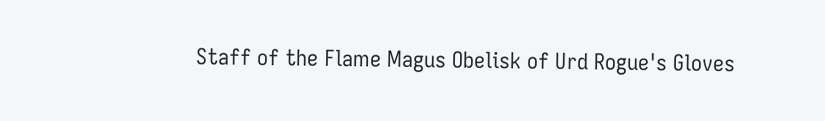Staff of the Flame Magus Obelisk of Urd Rogue's Gloves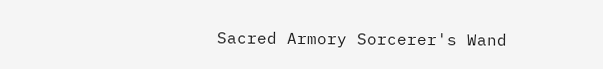Sacred Armory Sorcerer's Wand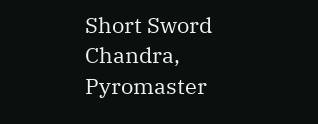Short Sword Chandra, Pyromaster